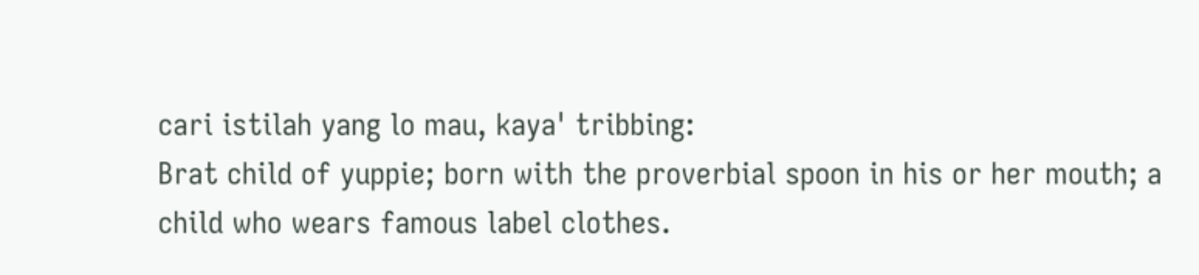cari istilah yang lo mau, kaya' tribbing:
Brat child of yuppie; born with the proverbial spoon in his or her mouth; a child who wears famous label clothes.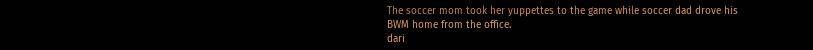The soccer mom took her yuppettes to the game while soccer dad drove his BWM home from the office.
dari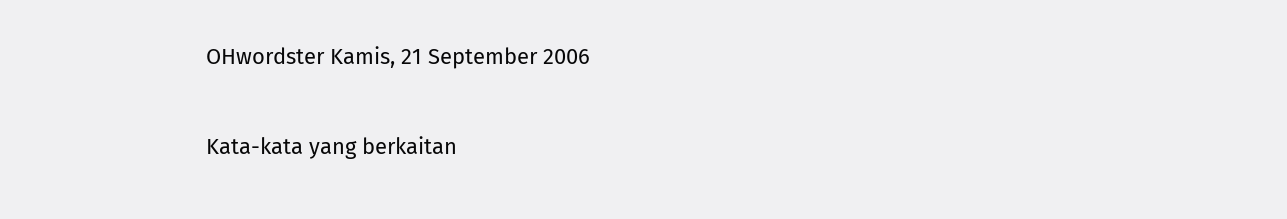OHwordster Kamis, 21 September 2006

Kata-kata yang berkaitan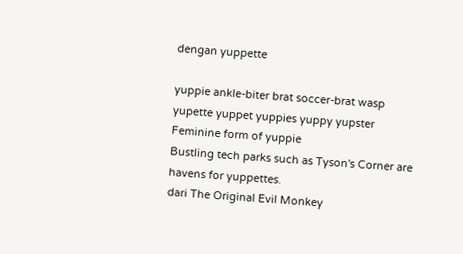dengan yuppette

yuppie ankle-biter brat soccer-brat wasp yupette yuppet yuppies yuppy yupster
Feminine form of yuppie
Bustling tech parks such as Tyson's Corner are havens for yuppettes.
dari The Original Evil Monkey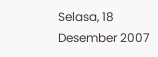Selasa, 18 Desember 2007